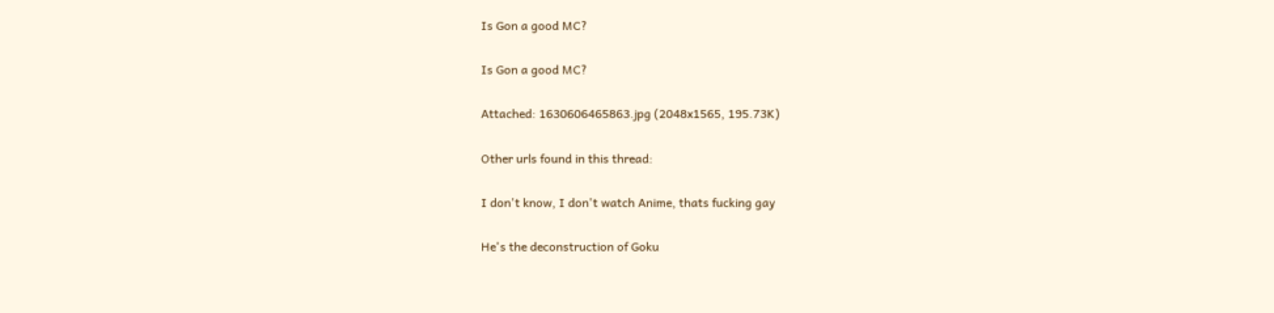Is Gon a good MC?

Is Gon a good MC?

Attached: 1630606465863.jpg (2048x1565, 195.73K)

Other urls found in this thread:

I don't know, I don't watch Anime, thats fucking gay

He's the deconstruction of Goku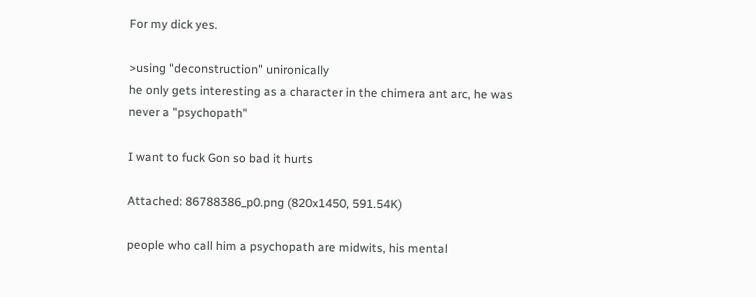For my dick yes.

>using "deconstruction" unironically
he only gets interesting as a character in the chimera ant arc, he was never a "psychopath"

I want to fuck Gon so bad it hurts

Attached: 86788386_p0.png (820x1450, 591.54K)

people who call him a psychopath are midwits, his mental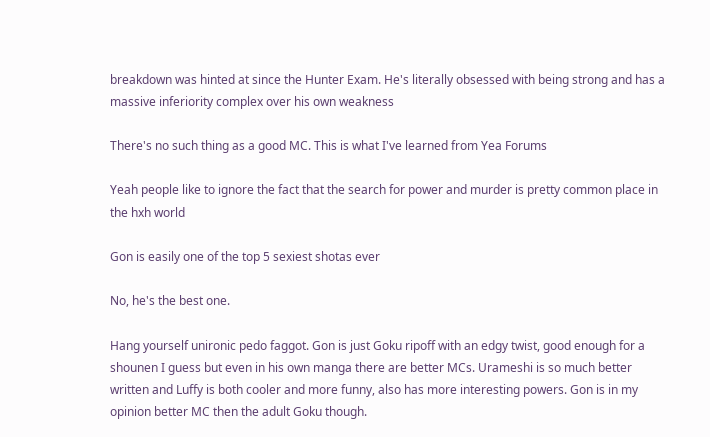breakdown was hinted at since the Hunter Exam. He's literally obsessed with being strong and has a massive inferiority complex over his own weakness

There's no such thing as a good MC. This is what I've learned from Yea Forums

Yeah people like to ignore the fact that the search for power and murder is pretty common place in the hxh world

Gon is easily one of the top 5 sexiest shotas ever

No, he's the best one.

Hang yourself unironic pedo faggot. Gon is just Goku ripoff with an edgy twist, good enough for a shounen I guess but even in his own manga there are better MCs. Urameshi is so much better written and Luffy is both cooler and more funny, also has more interesting powers. Gon is in my opinion better MC then the adult Goku though.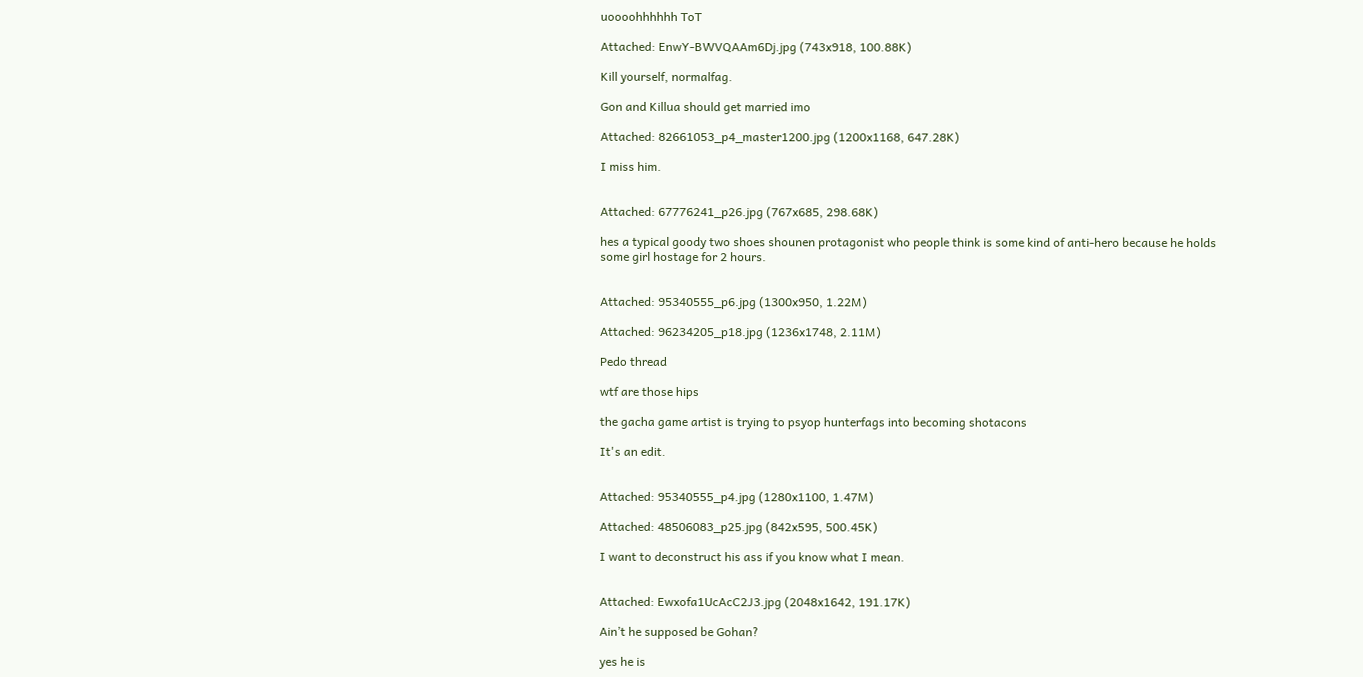uoooohhhhhh ToT

Attached: EnwY-BWVQAAm6Dj.jpg (743x918, 100.88K)

Kill yourself, normalfag.

Gon and Killua should get married imo

Attached: 82661053_p4_master1200.jpg (1200x1168, 647.28K)

I miss him.


Attached: 67776241_p26.jpg (767x685, 298.68K)

hes a typical goody two shoes shounen protagonist who people think is some kind of anti-hero because he holds some girl hostage for 2 hours.


Attached: 95340555_p6.jpg (1300x950, 1.22M)

Attached: 96234205_p18.jpg (1236x1748, 2.11M)

Pedo thread

wtf are those hips

the gacha game artist is trying to psyop hunterfags into becoming shotacons

It's an edit.


Attached: 95340555_p4.jpg (1280x1100, 1.47M)

Attached: 48506083_p25.jpg (842x595, 500.45K)

I want to deconstruct his ass if you know what I mean.


Attached: Ewxofa1UcAcC2J3.jpg (2048x1642, 191.17K)

Ain’t he supposed be Gohan?

yes he is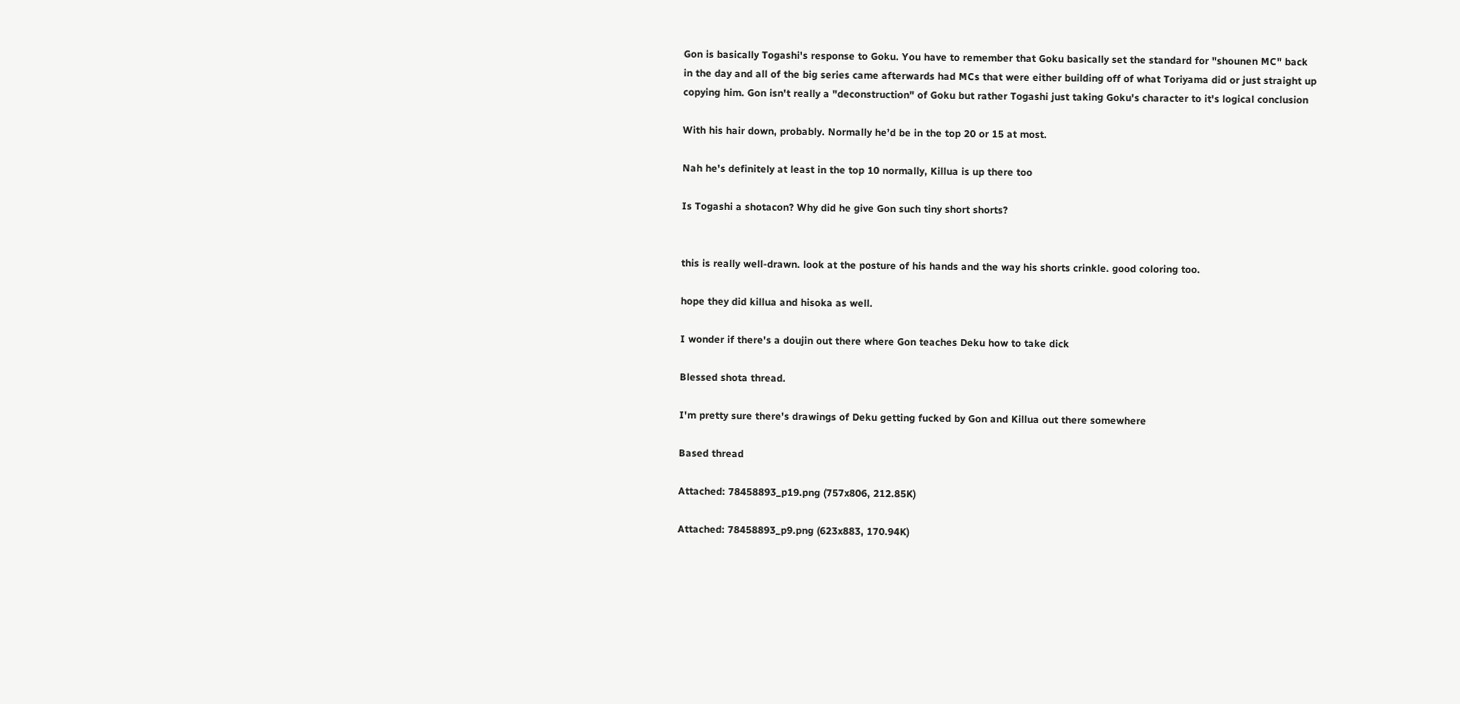Gon is basically Togashi's response to Goku. You have to remember that Goku basically set the standard for "shounen MC" back in the day and all of the big series came afterwards had MCs that were either building off of what Toriyama did or just straight up copying him. Gon isn't really a "deconstruction" of Goku but rather Togashi just taking Goku's character to it's logical conclusion

With his hair down, probably. Normally he’d be in the top 20 or 15 at most.

Nah he's definitely at least in the top 10 normally, Killua is up there too

Is Togashi a shotacon? Why did he give Gon such tiny short shorts?


this is really well-drawn. look at the posture of his hands and the way his shorts crinkle. good coloring too.

hope they did killua and hisoka as well.

I wonder if there's a doujin out there where Gon teaches Deku how to take dick

Blessed shota thread.

I'm pretty sure there's drawings of Deku getting fucked by Gon and Killua out there somewhere

Based thread

Attached: 78458893_p19.png (757x806, 212.85K)

Attached: 78458893_p9.png (623x883, 170.94K)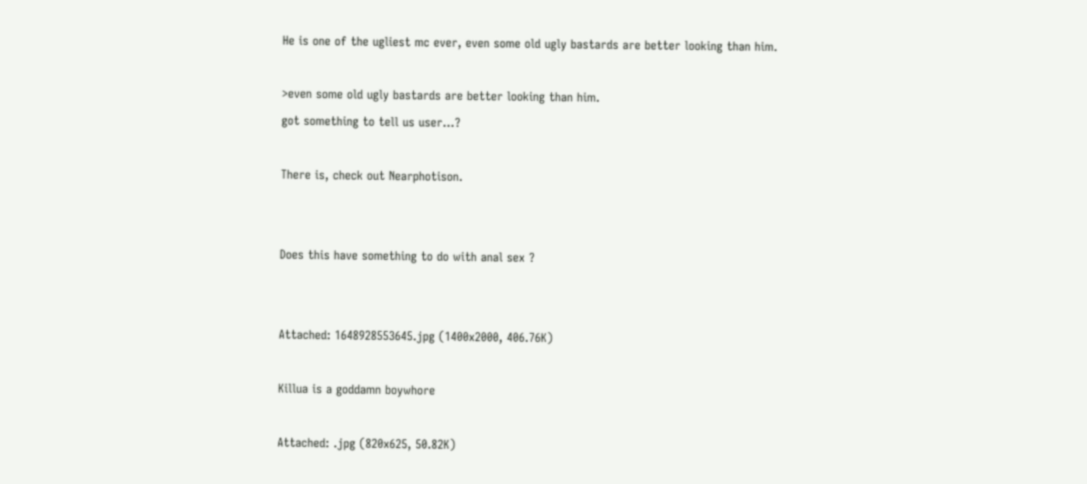He is one of the ugliest mc ever, even some old ugly bastards are better looking than him.

>even some old ugly bastards are better looking than him.
got something to tell us user...?

There is, check out Nearphotison.


Does this have something to do with anal sex ?


Attached: 1648928553645.jpg (1400x2000, 406.76K)

Killua is a goddamn boywhore

Attached: .jpg (820x625, 50.82K)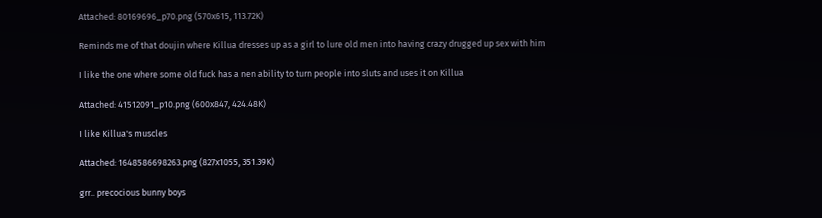Attached: 80169696_p70.png (570x615, 113.72K)

Reminds me of that doujin where Killua dresses up as a girl to lure old men into having crazy drugged up sex with him

I like the one where some old fuck has a nen ability to turn people into sluts and uses it on Killua

Attached: 41512091_p10.png (600x847, 424.48K)

I like Killua's muscles

Attached: 1648586698263.png (827x1055, 351.39K)

grr.. precocious bunny boys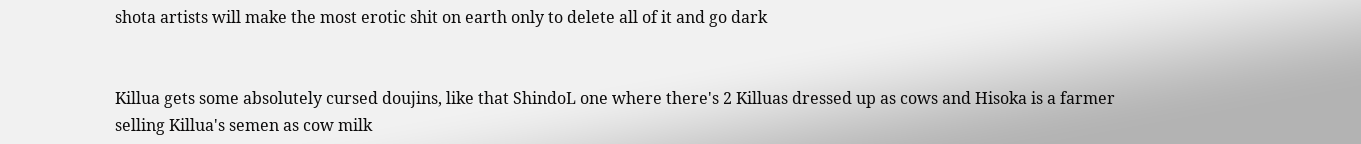shota artists will make the most erotic shit on earth only to delete all of it and go dark


Killua gets some absolutely cursed doujins, like that ShindoL one where there's 2 Killuas dressed up as cows and Hisoka is a farmer selling Killua's semen as cow milk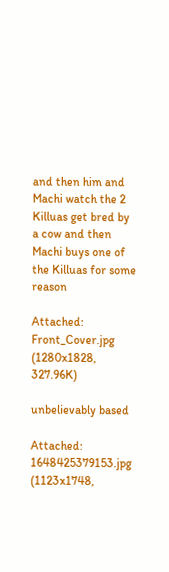and then him and Machi watch the 2 Killuas get bred by a cow and then Machi buys one of the Killuas for some reason

Attached: Front_Cover.jpg (1280x1828, 327.96K)

unbelievably based

Attached: 1648425379153.jpg (1123x1748,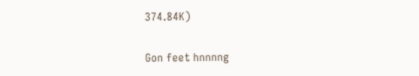374.84K)

Gon feet hnnnng